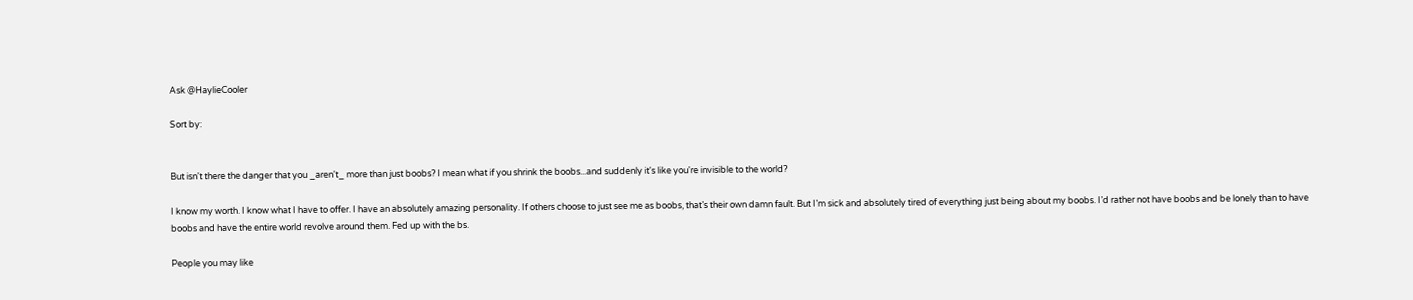Ask @HaylieCooler

Sort by:


But isn't there the danger that you _aren't_ more than just boobs? I mean what if you shrink the boobs...and suddenly it's like you're invisible to the world?

I know my worth. I know what I have to offer. I have an absolutely amazing personality. If others choose to just see me as boobs, that’s their own damn fault. But I’m sick and absolutely tired of everything just being about my boobs. I’d rather not have boobs and be lonely than to have boobs and have the entire world revolve around them. Fed up with the bs.

People you may like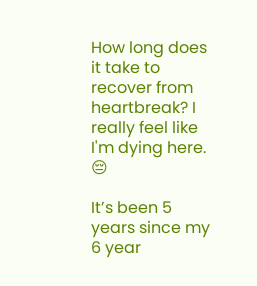How long does it take to recover from heartbreak? I really feel like I'm dying here. 😔

It’s been 5 years since my 6 year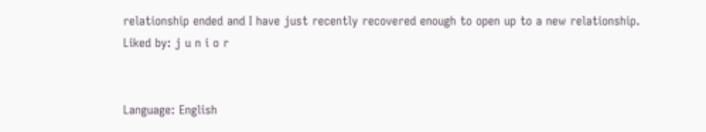relationship ended and I have just recently recovered enough to open up to a new relationship.
Liked by: j u n i o r


Language: English